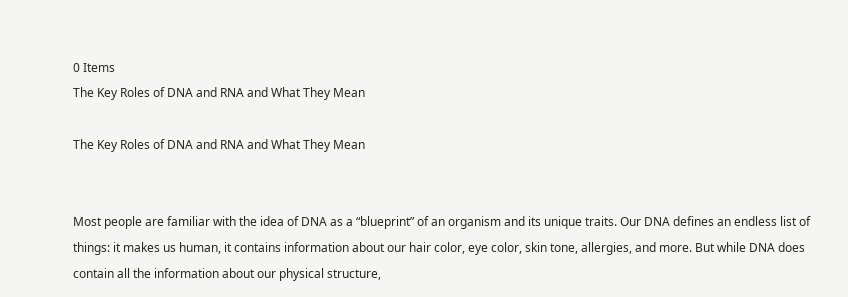0 Items
The Key Roles of DNA and RNA and What They Mean

The Key Roles of DNA and RNA and What They Mean


Most people are familiar with the idea of DNA as a “blueprint” of an organism and its unique traits. Our DNA defines an endless list of things: it makes us human, it contains information about our hair color, eye color, skin tone, allergies, and more. But while DNA does contain all the information about our physical structure,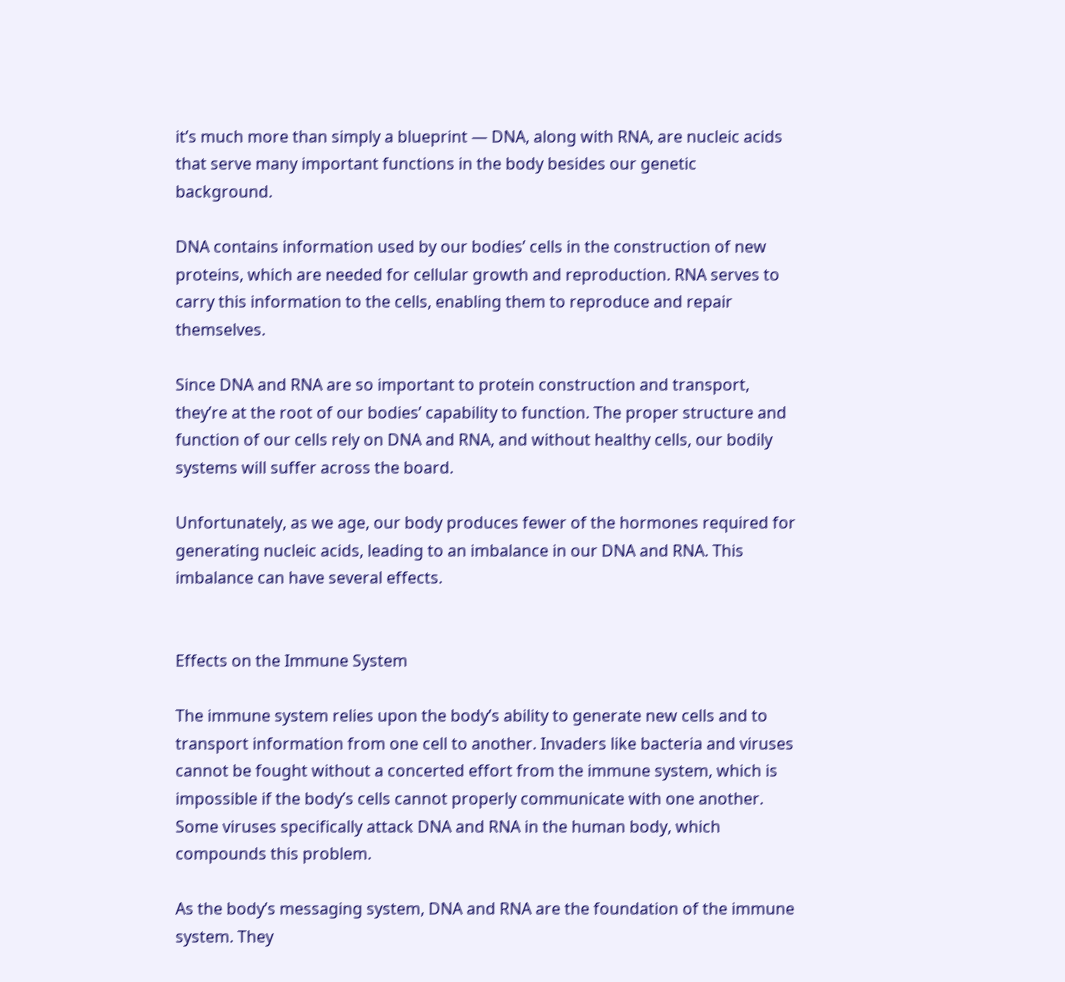it’s much more than simply a blueprint — DNA, along with RNA, are nucleic acids that serve many important functions in the body besides our genetic background.

DNA contains information used by our bodies’ cells in the construction of new proteins, which are needed for cellular growth and reproduction. RNA serves to carry this information to the cells, enabling them to reproduce and repair themselves.

Since DNA and RNA are so important to protein construction and transport, they’re at the root of our bodies’ capability to function. The proper structure and function of our cells rely on DNA and RNA, and without healthy cells, our bodily systems will suffer across the board.

Unfortunately, as we age, our body produces fewer of the hormones required for generating nucleic acids, leading to an imbalance in our DNA and RNA. This imbalance can have several effects.


Effects on the Immune System

The immune system relies upon the body’s ability to generate new cells and to transport information from one cell to another. Invaders like bacteria and viruses cannot be fought without a concerted effort from the immune system, which is impossible if the body’s cells cannot properly communicate with one another. Some viruses specifically attack DNA and RNA in the human body, which compounds this problem.

As the body’s messaging system, DNA and RNA are the foundation of the immune system. They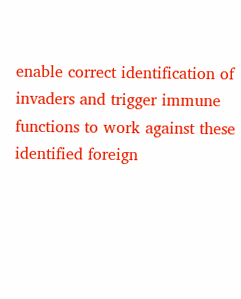enable correct identification of invaders and trigger immune functions to work against these identified foreign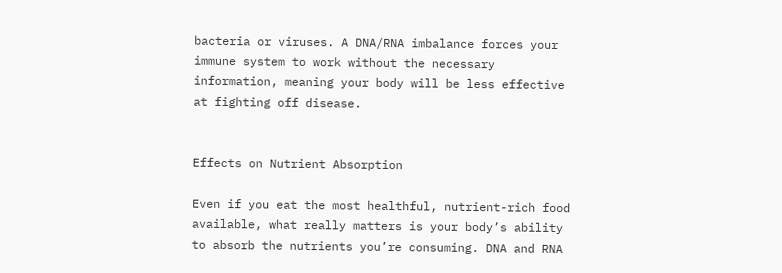bacteria or viruses. A DNA/RNA imbalance forces your immune system to work without the necessary information, meaning your body will be less effective at fighting off disease.


Effects on Nutrient Absorption

Even if you eat the most healthful, nutrient-rich food available, what really matters is your body’s ability to absorb the nutrients you’re consuming. DNA and RNA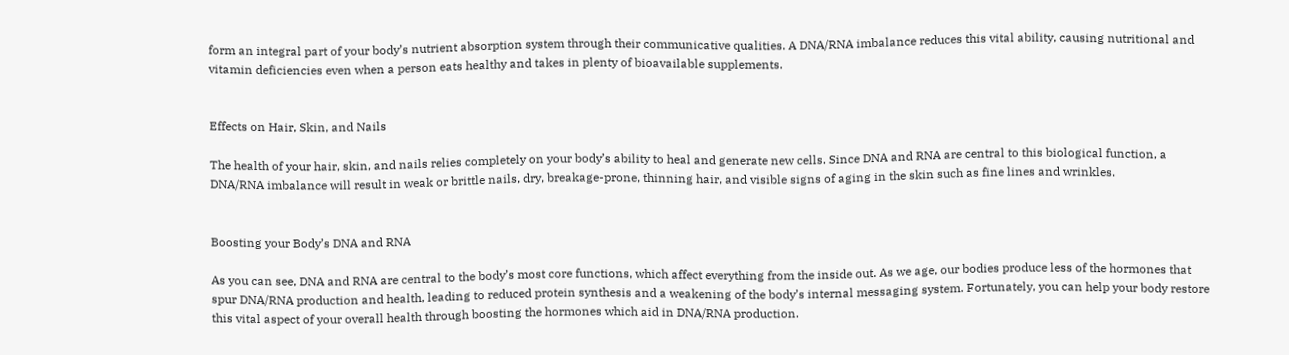form an integral part of your body’s nutrient absorption system through their communicative qualities. A DNA/RNA imbalance reduces this vital ability, causing nutritional and vitamin deficiencies even when a person eats healthy and takes in plenty of bioavailable supplements.


Effects on Hair, Skin, and Nails

The health of your hair, skin, and nails relies completely on your body’s ability to heal and generate new cells. Since DNA and RNA are central to this biological function, a DNA/RNA imbalance will result in weak or brittle nails, dry, breakage-prone, thinning hair, and visible signs of aging in the skin such as fine lines and wrinkles.


Boosting your Body’s DNA and RNA

As you can see, DNA and RNA are central to the body’s most core functions, which affect everything from the inside out. As we age, our bodies produce less of the hormones that spur DNA/RNA production and health, leading to reduced protein synthesis and a weakening of the body’s internal messaging system. Fortunately, you can help your body restore this vital aspect of your overall health through boosting the hormones which aid in DNA/RNA production.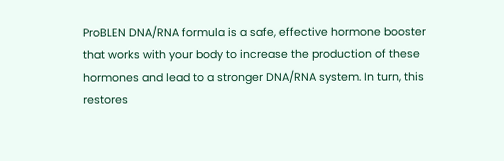ProBLEN DNA/RNA formula is a safe, effective hormone booster that works with your body to increase the production of these hormones and lead to a stronger DNA/RNA system. In turn, this restores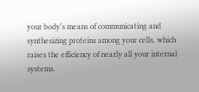your body’s means of communicating and synthesizing proteins among your cells, which raises the efficiency of nearly all your internal systems.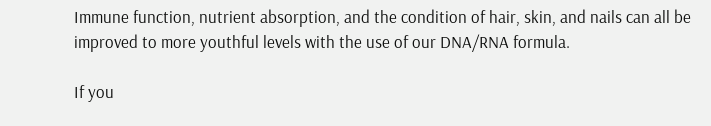Immune function, nutrient absorption, and the condition of hair, skin, and nails can all be improved to more youthful levels with the use of our DNA/RNA formula.

If you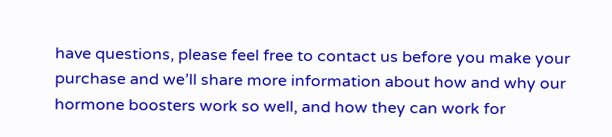have questions, please feel free to contact us before you make your purchase and we’ll share more information about how and why our hormone boosters work so well, and how they can work for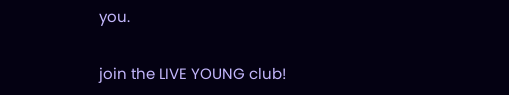you.

join the LIVE YOUNG club!